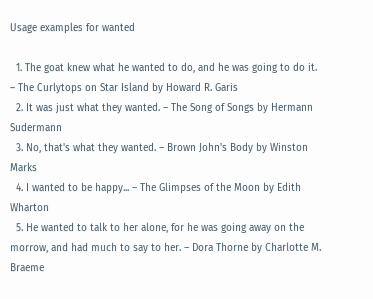Usage examples for wanted

  1. The goat knew what he wanted to do, and he was going to do it. – The Curlytops on Star Island by Howard R. Garis
  2. It was just what they wanted. – The Song of Songs by Hermann Sudermann
  3. No, that's what they wanted. – Brown John's Body by Winston Marks
  4. I wanted to be happy... – The Glimpses of the Moon by Edith Wharton
  5. He wanted to talk to her alone, for he was going away on the morrow, and had much to say to her. – Dora Thorne by Charlotte M. Braeme